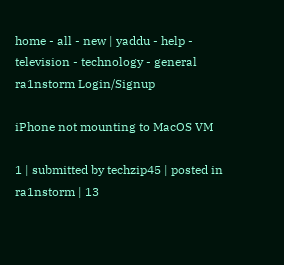home - all - new | yaddu - help - television - technology - general
ra1nstorm Login/Signup

iPhone not mounting to MacOS VM

1 | submitted by techzip45 | posted in ra1nstorm | 13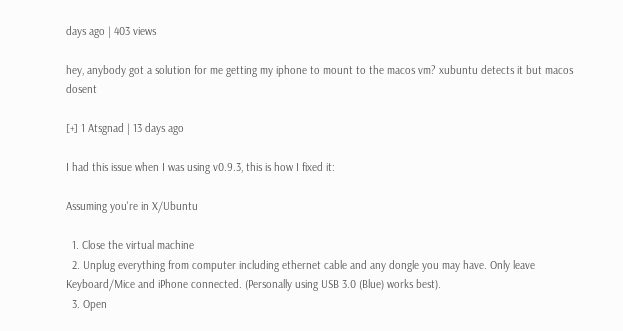days ago | 403 views

hey, anybody got a solution for me getting my iphone to mount to the macos vm? xubuntu detects it but macos dosent

[+] 1 Atsgnad | 13 days ago

I had this issue when I was using v0.9.3, this is how I fixed it:

Assuming you're in X/Ubuntu

  1. Close the virtual machine
  2. Unplug everything from computer including ethernet cable and any dongle you may have. Only leave Keyboard/Mice and iPhone connected. (Personally using USB 3.0 (Blue) works best).
  3. Open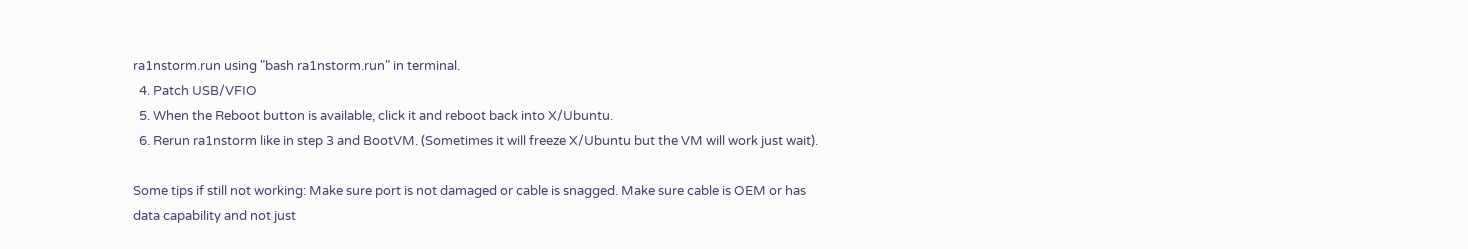ra1nstorm.run using "bash ra1nstorm.run" in terminal.
  4. Patch USB/VFIO
  5. When the Reboot button is available, click it and reboot back into X/Ubuntu.
  6. Rerun ra1nstorm like in step 3 and BootVM. (Sometimes it will freeze X/Ubuntu but the VM will work just wait).

Some tips if still not working: Make sure port is not damaged or cable is snagged. Make sure cable is OEM or has data capability and not just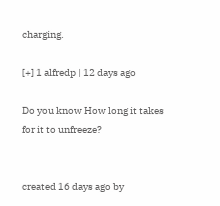charging.

[+] 1 alfredp | 12 days ago

Do you know How long it takes for it to unfreeze?


created 16 days ago by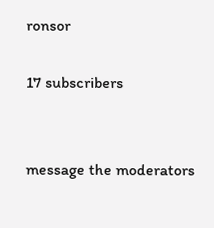ronsor

17 subscribers


message the moderators